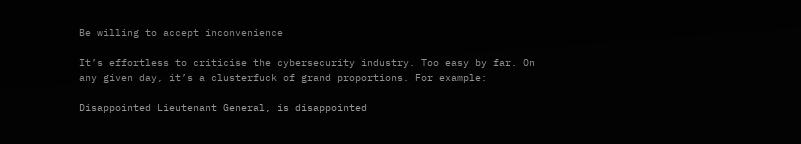Be willing to accept inconvenience

It’s effortless to criticise the cybersecurity industry. Too easy by far. On any given day, it’s a clusterfuck of grand proportions. For example:

Disappointed Lieutenant General, is disappointed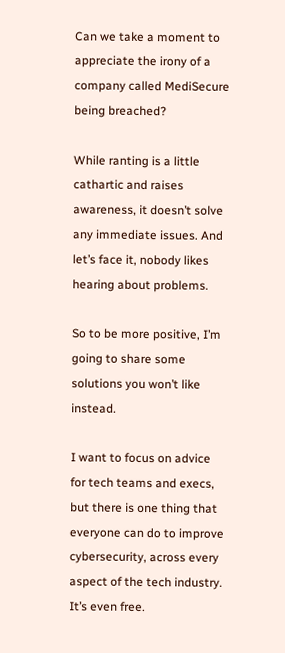Can we take a moment to appreciate the irony of a company called MediSecure being breached?

While ranting is a little cathartic and raises awareness, it doesn’t solve any immediate issues. And let’s face it, nobody likes hearing about problems.

So to be more positive, I’m going to share some solutions you won’t like instead.

I want to focus on advice for tech teams and execs, but there is one thing that everyone can do to improve cybersecurity, across every aspect of the tech industry. It’s even free.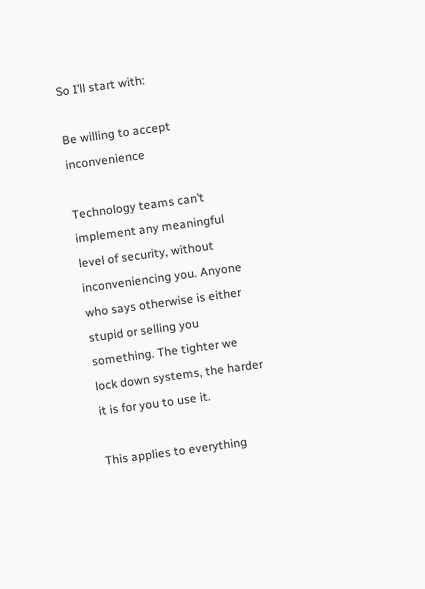So I’ll start with:

Be willing to accept inconvenience

Technology teams can’t implement any meaningful level of security, without inconveniencing you. Anyone who says otherwise is either stupid or selling you something. The tighter we lock down systems, the harder it is for you to use it.

This applies to everything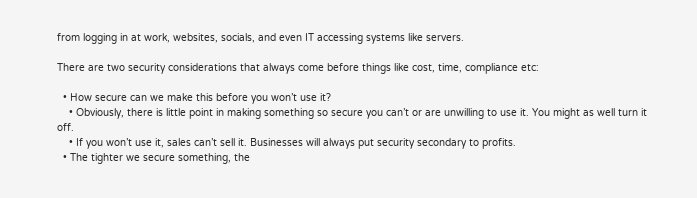from logging in at work, websites, socials, and even IT accessing systems like servers.

There are two security considerations that always come before things like cost, time, compliance etc:

  • How secure can we make this before you won’t use it?
    • Obviously, there is little point in making something so secure you can’t or are unwilling to use it. You might as well turn it off.
    • If you won’t use it, sales can’t sell it. Businesses will always put security secondary to profits.
  • The tighter we secure something, the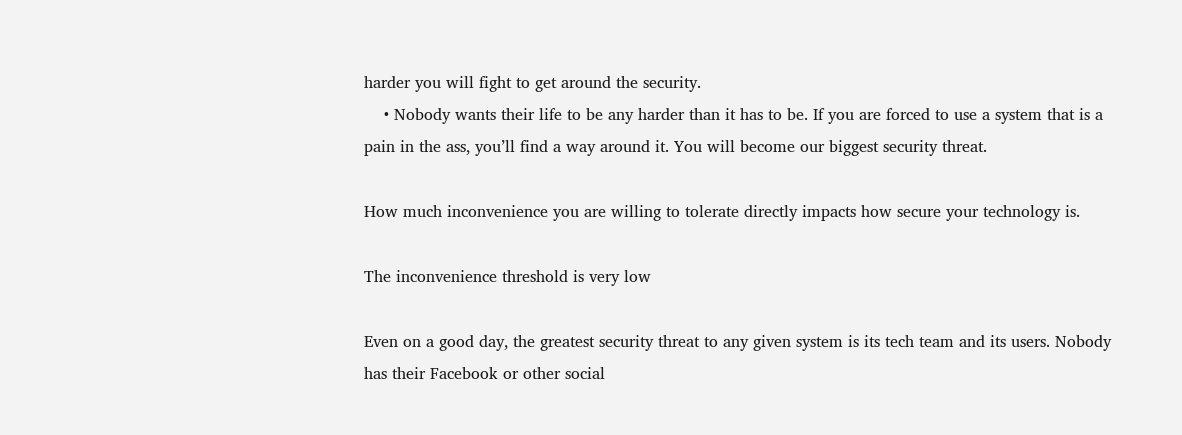harder you will fight to get around the security.
    • Nobody wants their life to be any harder than it has to be. If you are forced to use a system that is a pain in the ass, you’ll find a way around it. You will become our biggest security threat.

How much inconvenience you are willing to tolerate directly impacts how secure your technology is.

The inconvenience threshold is very low

Even on a good day, the greatest security threat to any given system is its tech team and its users. Nobody has their Facebook or other social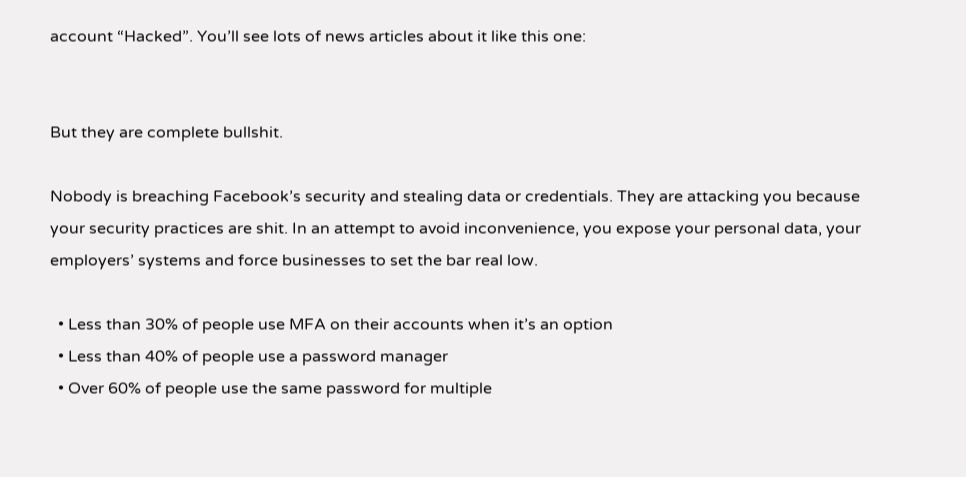account “Hacked”. You’ll see lots of news articles about it like this one:


But they are complete bullshit.

Nobody is breaching Facebook’s security and stealing data or credentials. They are attacking you because your security practices are shit. In an attempt to avoid inconvenience, you expose your personal data, your employers’ systems and force businesses to set the bar real low.

  • Less than 30% of people use MFA on their accounts when it’s an option
  • Less than 40% of people use a password manager
  • Over 60% of people use the same password for multiple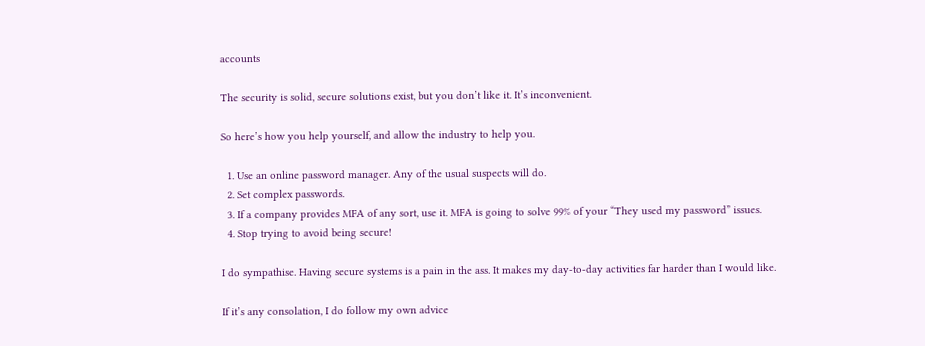accounts

The security is solid, secure solutions exist, but you don’t like it. It’s inconvenient.

So here’s how you help yourself, and allow the industry to help you.

  1. Use an online password manager. Any of the usual suspects will do.
  2. Set complex passwords.
  3. If a company provides MFA of any sort, use it. MFA is going to solve 99% of your “They used my password” issues.
  4. Stop trying to avoid being secure!

I do sympathise. Having secure systems is a pain in the ass. It makes my day-to-day activities far harder than I would like.

If it’s any consolation, I do follow my own advice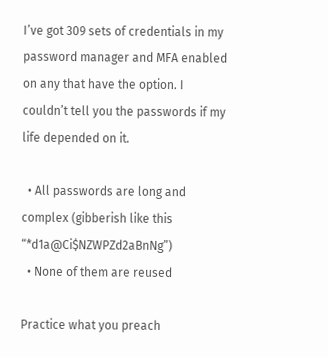I’ve got 309 sets of credentials in my password manager and MFA enabled on any that have the option. I couldn’t tell you the passwords if my life depended on it.

  • All passwords are long and complex (gibberish like this “*d1a@Ci$NZWPZd2aBnNg”)
  • None of them are reused

Practice what you preach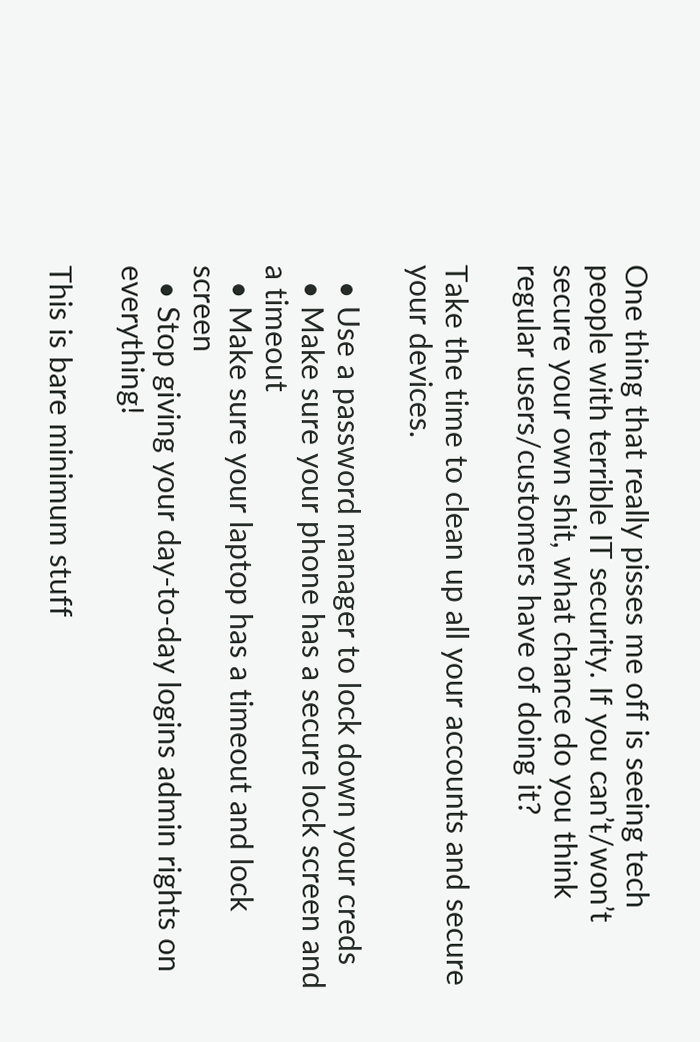One thing that really pisses me off is seeing tech people with terrible IT security. If you can’t/won’t secure your own shit, what chance do you think regular users/customers have of doing it?

Take the time to clean up all your accounts and secure your devices.

  • Use a password manager to lock down your creds
  • Make sure your phone has a secure lock screen and a timeout
  • Make sure your laptop has a timeout and lock screen
  • Stop giving your day-to-day logins admin rights on everything!

This is bare minimum stuff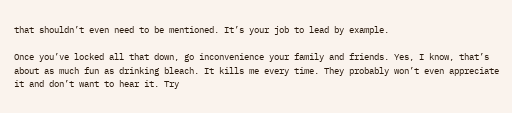that shouldn’t even need to be mentioned. It’s your job to lead by example.

Once you’ve locked all that down, go inconvenience your family and friends. Yes, I know, that’s about as much fun as drinking bleach. It kills me every time. They probably won’t even appreciate it and don’t want to hear it. Try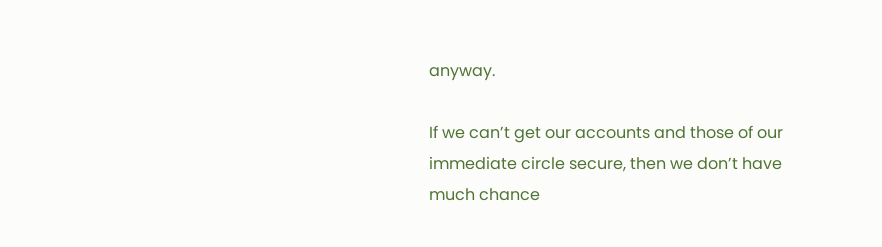anyway.

If we can’t get our accounts and those of our immediate circle secure, then we don’t have much chance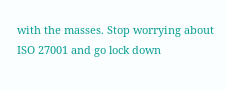with the masses. Stop worrying about ISO 27001 and go lock down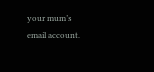your mum’s email account.